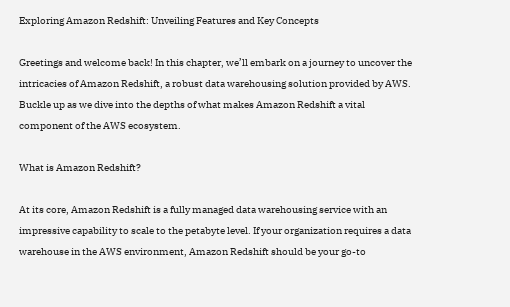Exploring Amazon Redshift: Unveiling Features and Key Concepts

Greetings and welcome back! In this chapter, we’ll embark on a journey to uncover the intricacies of Amazon Redshift, a robust data warehousing solution provided by AWS. Buckle up as we dive into the depths of what makes Amazon Redshift a vital component of the AWS ecosystem.

What is Amazon Redshift?

At its core, Amazon Redshift is a fully managed data warehousing service with an impressive capability to scale to the petabyte level. If your organization requires a data warehouse in the AWS environment, Amazon Redshift should be your go-to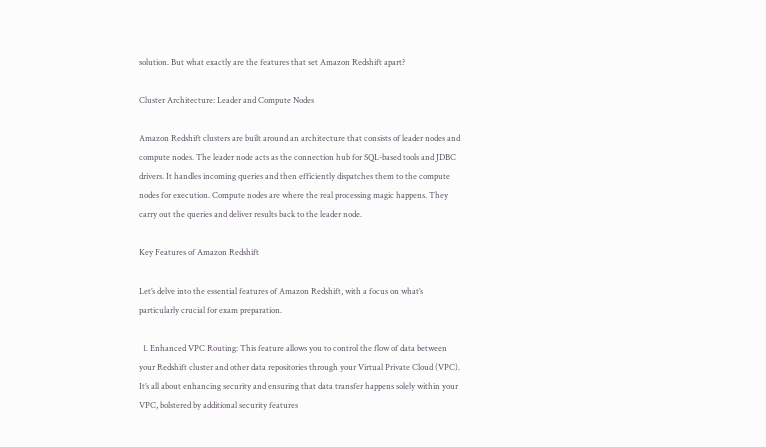solution. But what exactly are the features that set Amazon Redshift apart?

Cluster Architecture: Leader and Compute Nodes

Amazon Redshift clusters are built around an architecture that consists of leader nodes and compute nodes. The leader node acts as the connection hub for SQL-based tools and JDBC drivers. It handles incoming queries and then efficiently dispatches them to the compute nodes for execution. Compute nodes are where the real processing magic happens. They carry out the queries and deliver results back to the leader node.

Key Features of Amazon Redshift

Let’s delve into the essential features of Amazon Redshift, with a focus on what’s particularly crucial for exam preparation.

  1. Enhanced VPC Routing: This feature allows you to control the flow of data between your Redshift cluster and other data repositories through your Virtual Private Cloud (VPC). It’s all about enhancing security and ensuring that data transfer happens solely within your VPC, bolstered by additional security features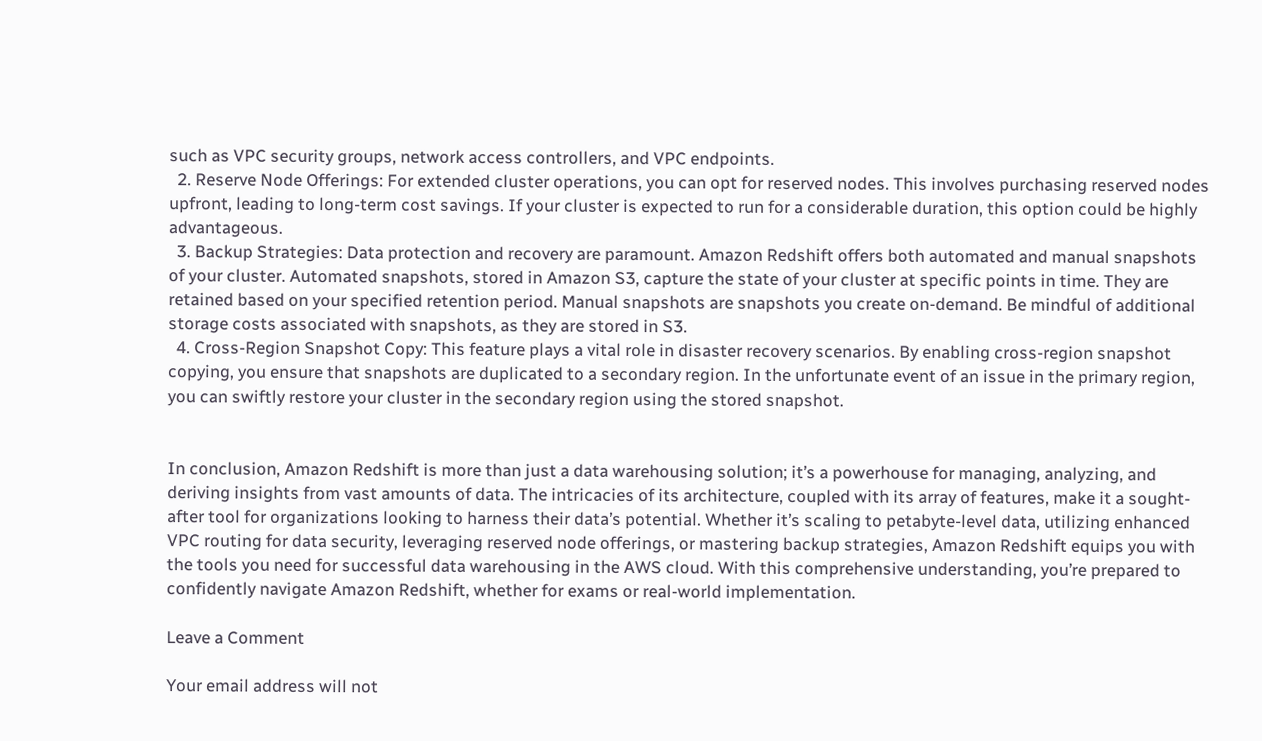such as VPC security groups, network access controllers, and VPC endpoints.
  2. Reserve Node Offerings: For extended cluster operations, you can opt for reserved nodes. This involves purchasing reserved nodes upfront, leading to long-term cost savings. If your cluster is expected to run for a considerable duration, this option could be highly advantageous.
  3. Backup Strategies: Data protection and recovery are paramount. Amazon Redshift offers both automated and manual snapshots of your cluster. Automated snapshots, stored in Amazon S3, capture the state of your cluster at specific points in time. They are retained based on your specified retention period. Manual snapshots are snapshots you create on-demand. Be mindful of additional storage costs associated with snapshots, as they are stored in S3.
  4. Cross-Region Snapshot Copy: This feature plays a vital role in disaster recovery scenarios. By enabling cross-region snapshot copying, you ensure that snapshots are duplicated to a secondary region. In the unfortunate event of an issue in the primary region, you can swiftly restore your cluster in the secondary region using the stored snapshot.


In conclusion, Amazon Redshift is more than just a data warehousing solution; it’s a powerhouse for managing, analyzing, and deriving insights from vast amounts of data. The intricacies of its architecture, coupled with its array of features, make it a sought-after tool for organizations looking to harness their data’s potential. Whether it’s scaling to petabyte-level data, utilizing enhanced VPC routing for data security, leveraging reserved node offerings, or mastering backup strategies, Amazon Redshift equips you with the tools you need for successful data warehousing in the AWS cloud. With this comprehensive understanding, you’re prepared to confidently navigate Amazon Redshift, whether for exams or real-world implementation.

Leave a Comment

Your email address will not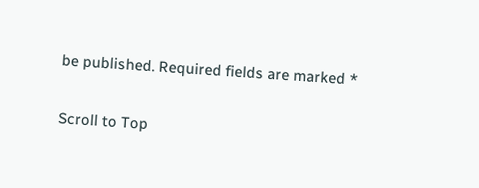be published. Required fields are marked *

Scroll to Top